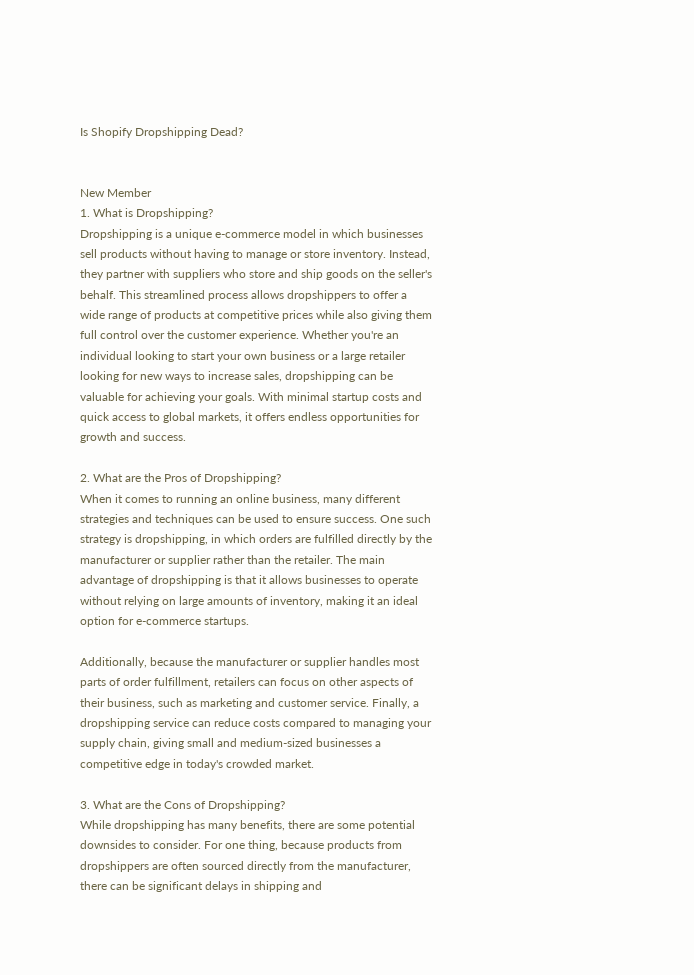Is Shopify Dropshipping Dead?


New Member
1. What is Dropshipping?
Dropshipping is a unique e-commerce model in which businesses sell products without having to manage or store inventory. Instead, they partner with suppliers who store and ship goods on the seller's behalf. This streamlined process allows dropshippers to offer a wide range of products at competitive prices while also giving them full control over the customer experience. Whether you're an individual looking to start your own business or a large retailer looking for new ways to increase sales, dropshipping can be valuable for achieving your goals. With minimal startup costs and quick access to global markets, it offers endless opportunities for growth and success.

2. What are the Pros of Dropshipping?
When it comes to running an online business, many different strategies and techniques can be used to ensure success. One such strategy is dropshipping, in which orders are fulfilled directly by the manufacturer or supplier rather than the retailer. The main advantage of dropshipping is that it allows businesses to operate without relying on large amounts of inventory, making it an ideal option for e-commerce startups.

Additionally, because the manufacturer or supplier handles most parts of order fulfillment, retailers can focus on other aspects of their business, such as marketing and customer service. Finally, a dropshipping service can reduce costs compared to managing your supply chain, giving small and medium-sized businesses a competitive edge in today's crowded market.

3. What are the Cons of Dropshipping?
While dropshipping has many benefits, there are some potential downsides to consider. For one thing, because products from dropshippers are often sourced directly from the manufacturer, there can be significant delays in shipping and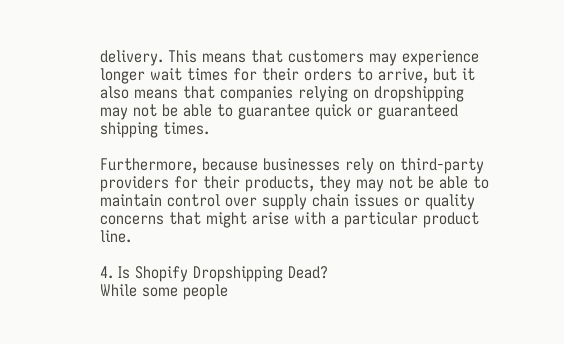delivery. This means that customers may experience longer wait times for their orders to arrive, but it also means that companies relying on dropshipping may not be able to guarantee quick or guaranteed shipping times.

Furthermore, because businesses rely on third-party providers for their products, they may not be able to maintain control over supply chain issues or quality concerns that might arise with a particular product line.

4. Is Shopify Dropshipping Dead?
While some people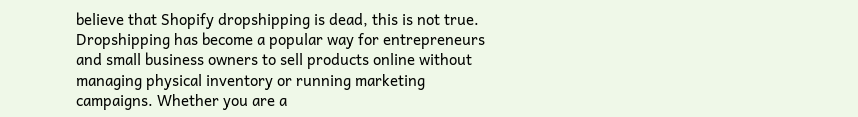believe that Shopify dropshipping is dead, this is not true. Dropshipping has become a popular way for entrepreneurs and small business owners to sell products online without managing physical inventory or running marketing campaigns. Whether you are a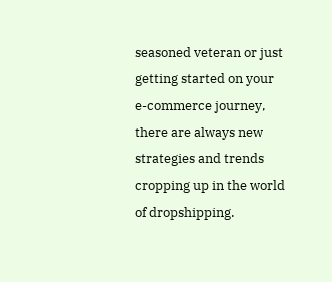seasoned veteran or just getting started on your e-commerce journey, there are always new strategies and trends cropping up in the world of dropshipping.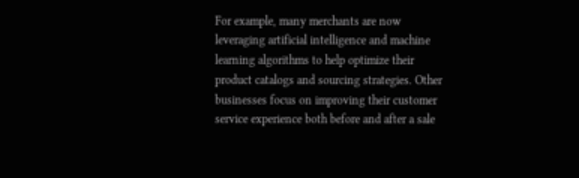For example, many merchants are now leveraging artificial intelligence and machine learning algorithms to help optimize their product catalogs and sourcing strategies. Other businesses focus on improving their customer service experience both before and after a sale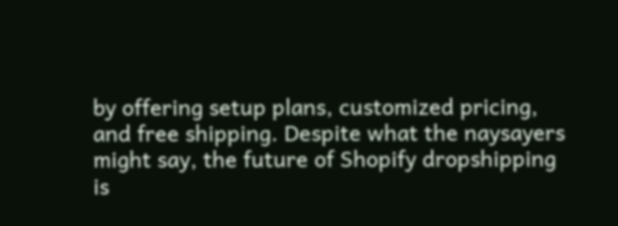by offering setup plans, customized pricing, and free shipping. Despite what the naysayers might say, the future of Shopify dropshipping is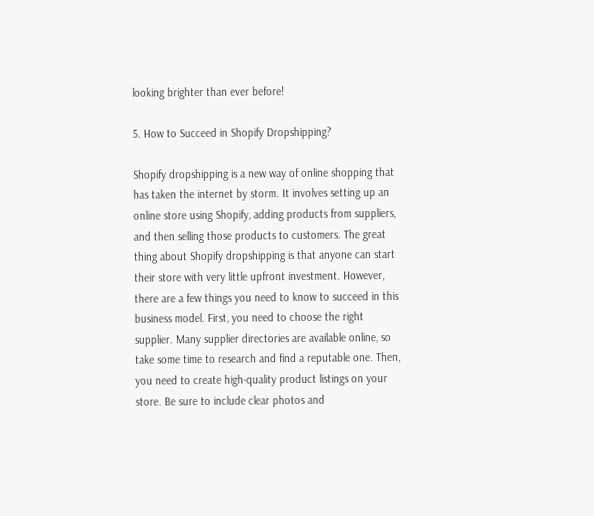looking brighter than ever before!

5. How to Succeed in Shopify Dropshipping?

Shopify dropshipping is a new way of online shopping that has taken the internet by storm. It involves setting up an online store using Shopify, adding products from suppliers, and then selling those products to customers. The great thing about Shopify dropshipping is that anyone can start their store with very little upfront investment. However, there are a few things you need to know to succeed in this business model. First, you need to choose the right supplier. Many supplier directories are available online, so take some time to research and find a reputable one. Then, you need to create high-quality product listings on your store. Be sure to include clear photos and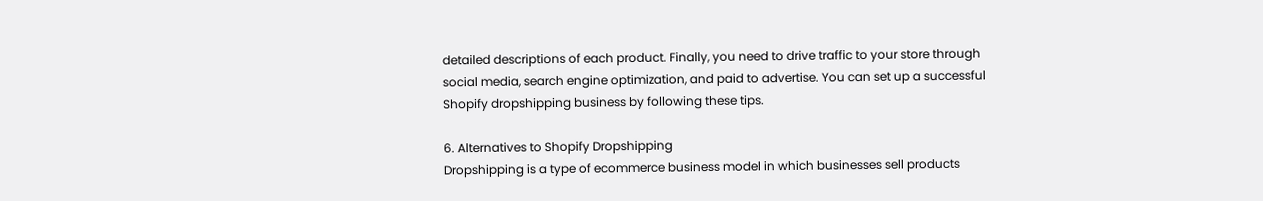detailed descriptions of each product. Finally, you need to drive traffic to your store through social media, search engine optimization, and paid to advertise. You can set up a successful Shopify dropshipping business by following these tips.

6. Alternatives to Shopify Dropshipping
Dropshipping is a type of ecommerce business model in which businesses sell products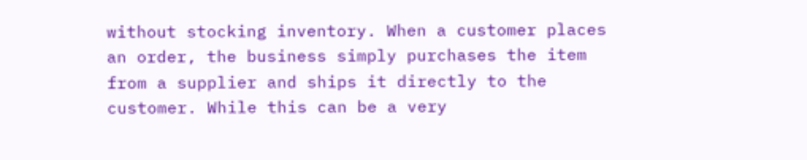without stocking inventory. When a customer places an order, the business simply purchases the item from a supplier and ships it directly to the customer. While this can be a very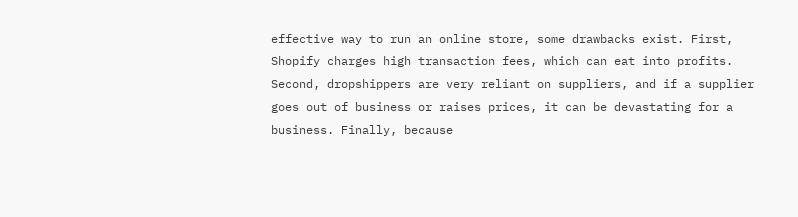effective way to run an online store, some drawbacks exist. First, Shopify charges high transaction fees, which can eat into profits. Second, dropshippers are very reliant on suppliers, and if a supplier goes out of business or raises prices, it can be devastating for a business. Finally, because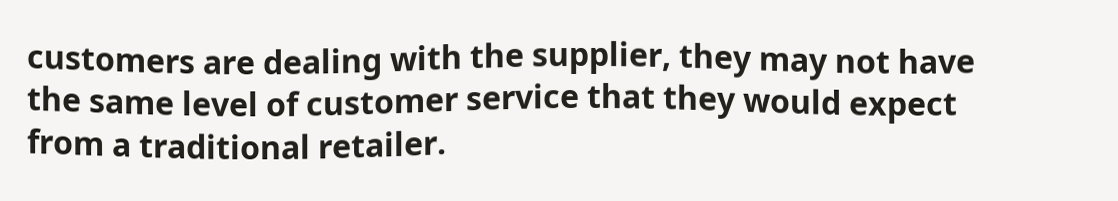customers are dealing with the supplier, they may not have the same level of customer service that they would expect from a traditional retailer.